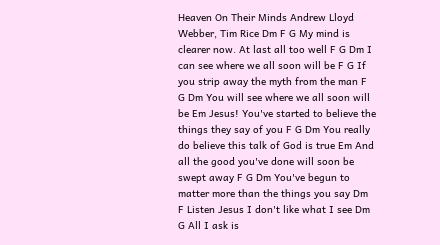Heaven On Their Minds Andrew Lloyd Webber, Tim Rice Dm F G My mind is clearer now. At last all too well F G Dm I can see where we all soon will be F G If you strip away the myth from the man F G Dm You will see where we all soon will be Em Jesus! You've started to believe the things they say of you F G Dm You really do believe this talk of God is true Em And all the good you've done will soon be swept away F G Dm You've begun to matter more than the things you say Dm F Listen Jesus I don't like what I see Dm G All I ask is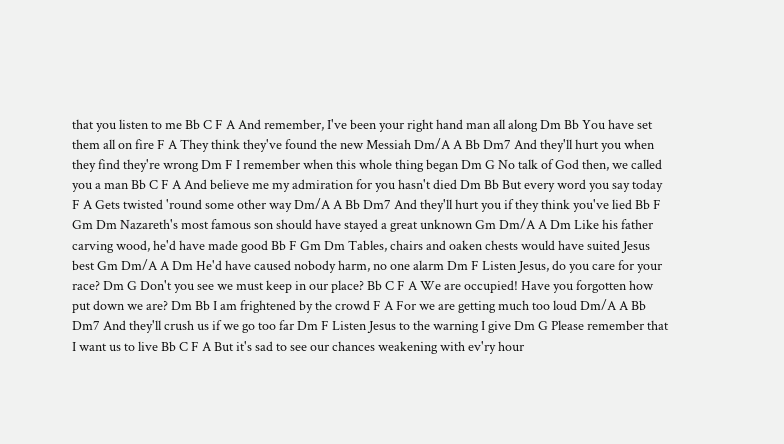that you listen to me Bb C F A And remember, I've been your right hand man all along Dm Bb You have set them all on fire F A They think they've found the new Messiah Dm/A A Bb Dm7 And they'll hurt you when they find they're wrong Dm F I remember when this whole thing began Dm G No talk of God then, we called you a man Bb C F A And believe me my admiration for you hasn't died Dm Bb But every word you say today F A Gets twisted 'round some other way Dm/A A Bb Dm7 And they'll hurt you if they think you've lied Bb F Gm Dm Nazareth's most famous son should have stayed a great unknown Gm Dm/A A Dm Like his father carving wood, he'd have made good Bb F Gm Dm Tables, chairs and oaken chests would have suited Jesus best Gm Dm/A A Dm He'd have caused nobody harm, no one alarm Dm F Listen Jesus, do you care for your race? Dm G Don't you see we must keep in our place? Bb C F A We are occupied! Have you forgotten how put down we are? Dm Bb I am frightened by the crowd F A For we are getting much too loud Dm/A A Bb Dm7 And they'll crush us if we go too far Dm F Listen Jesus to the warning I give Dm G Please remember that I want us to live Bb C F A But it's sad to see our chances weakening with ev'ry hour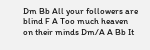Dm Bb All your followers are blind F A Too much heaven on their minds Dm/A A Bb It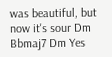was beautiful, but now it's sour Dm Bbmaj7 Dm Yes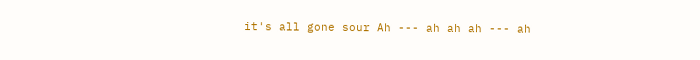it's all gone sour Ah --- ah ah ah --- ah